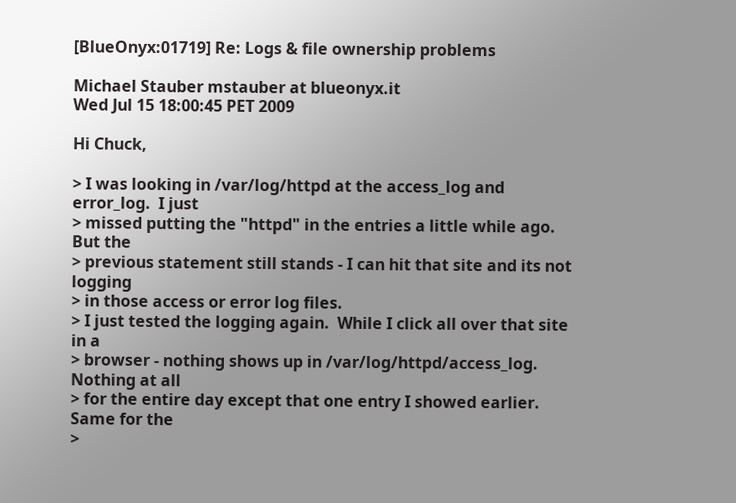[BlueOnyx:01719] Re: Logs & file ownership problems

Michael Stauber mstauber at blueonyx.it
Wed Jul 15 18:00:45 PET 2009

Hi Chuck,

> I was looking in /var/log/httpd at the access_log and error_log.  I just
> missed putting the "httpd" in the entries a little while ago.  But the
> previous statement still stands - I can hit that site and its not logging
> in those access or error log files.
> I just tested the logging again.  While I click all over that site in a
> browser - nothing shows up in /var/log/httpd/access_log.  Nothing at all
> for the entire day except that one entry I showed earlier.  Same for the
>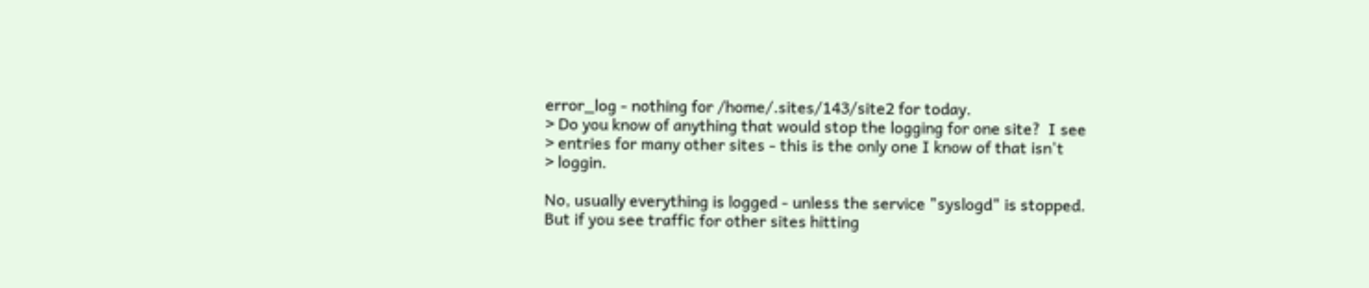error_log - nothing for /home/.sites/143/site2 for today.
> Do you know of anything that would stop the logging for one site?  I see
> entries for many other sites - this is the only one I know of that isn't
> loggin.

No, usually everything is logged - unless the service "syslogd" is stopped.
But if you see traffic for other sites hitting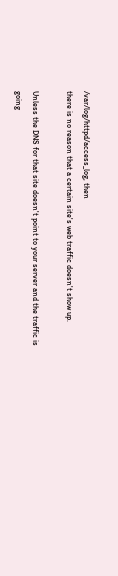/var/log/httpd/access_log, then
there is no reason that a certain site's web traffic doesn't show up.

Unless the DNS for that site doesn't point to your server and the traffic is
going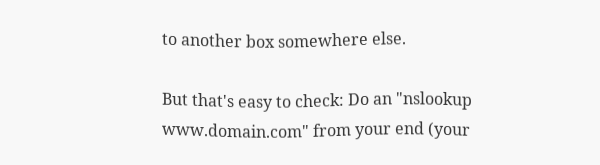to another box somewhere else.

But that's easy to check: Do an "nslookup www.domain.com" from your end (your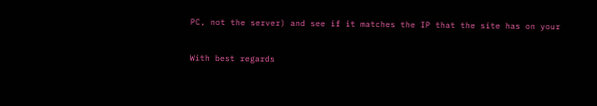PC, not the server) and see if it matches the IP that the site has on your

With best regards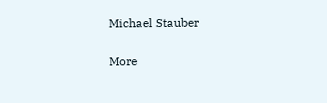Michael Stauber

More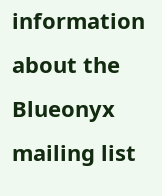information about the Blueonyx mailing list